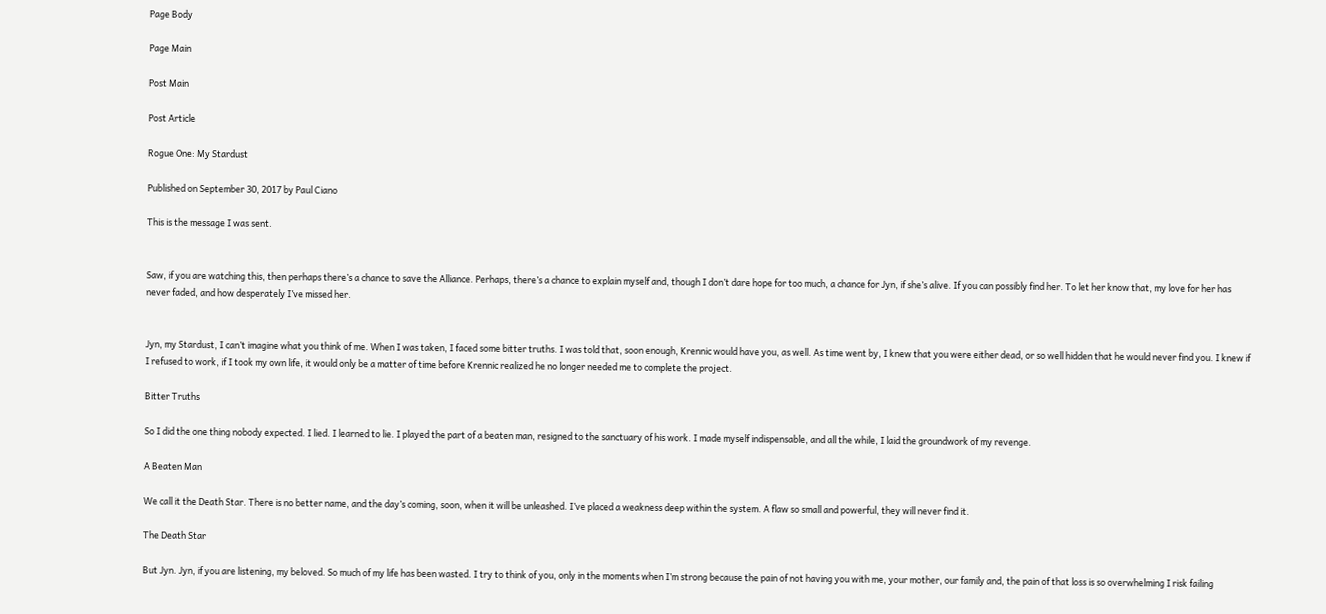Page Body

Page Main

Post Main

Post Article

Rogue One: My Stardust

Published on September 30, 2017 by Paul Ciano

This is the message I was sent.


Saw, if you are watching this, then perhaps there’s a chance to save the Alliance. Perhaps, there’s a chance to explain myself and, though I don’t dare hope for too much, a chance for Jyn, if she’s alive. If you can possibly find her. To let her know that, my love for her has never faded, and how desperately I’ve missed her.


Jyn, my Stardust, I can’t imagine what you think of me. When I was taken, I faced some bitter truths. I was told that, soon enough, Krennic would have you, as well. As time went by, I knew that you were either dead, or so well hidden that he would never find you. I knew if I refused to work, if I took my own life, it would only be a matter of time before Krennic realized he no longer needed me to complete the project.

Bitter Truths

So I did the one thing nobody expected. I lied. I learned to lie. I played the part of a beaten man, resigned to the sanctuary of his work. I made myself indispensable, and all the while, I laid the groundwork of my revenge.

A Beaten Man

We call it the Death Star. There is no better name, and the day’s coming, soon, when it will be unleashed. I’ve placed a weakness deep within the system. A flaw so small and powerful, they will never find it.

The Death Star

But Jyn. Jyn, if you are listening, my beloved. So much of my life has been wasted. I try to think of you, only in the moments when I’m strong because the pain of not having you with me, your mother, our family and, the pain of that loss is so overwhelming I risk failing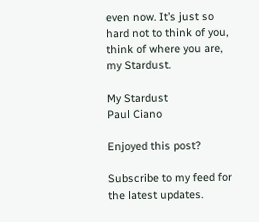even now. It’s just so hard not to think of you, think of where you are, my Stardust.

My Stardust
Paul Ciano

Enjoyed this post?

Subscribe to my feed for the latest updates.